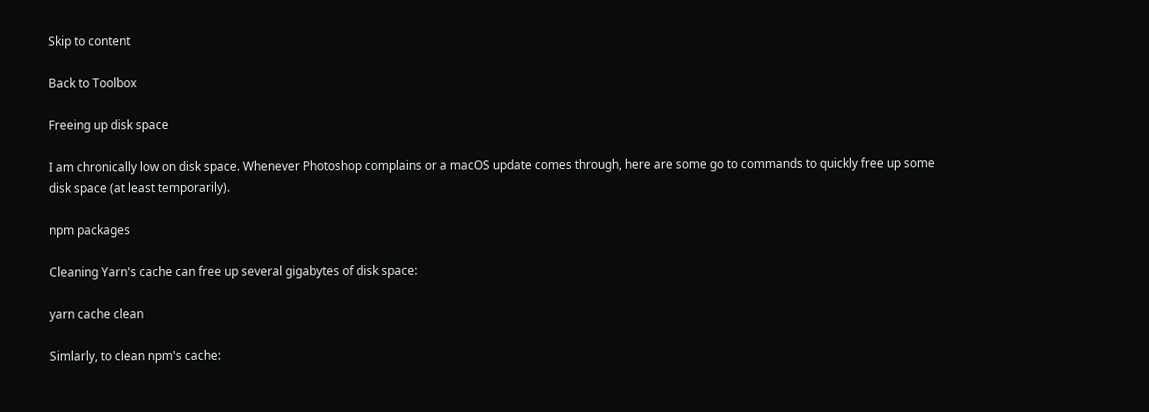Skip to content

Back to Toolbox

Freeing up disk space

I am chronically low on disk space. Whenever Photoshop complains or a macOS update comes through, here are some go to commands to quickly free up some disk space (at least temporarily).

npm packages

Cleaning Yarn's cache can free up several gigabytes of disk space:

yarn cache clean

Simlarly, to clean npm's cache: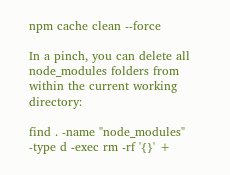npm cache clean --force

In a pinch, you can delete all node_modules folders from within the current working directory:

find . -name "node_modules" -type d -exec rm -rf '{}' +